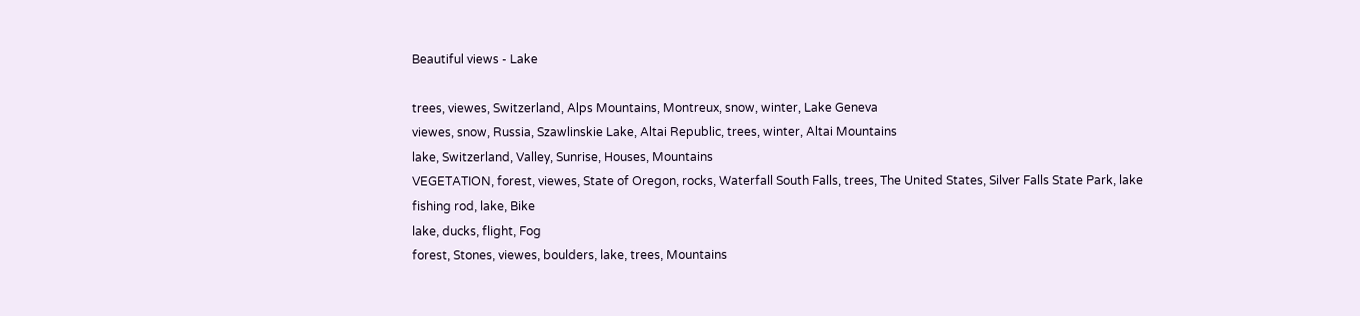Beautiful views - Lake

trees, viewes, Switzerland, Alps Mountains, Montreux, snow, winter, Lake Geneva
viewes, snow, Russia, Szawlinskie Lake, Altai Republic, trees, winter, Altai Mountains
lake, Switzerland, Valley, Sunrise, Houses, Mountains
VEGETATION, forest, viewes, State of Oregon, rocks, Waterfall South Falls, trees, The United States, Silver Falls State Park, lake
fishing rod, lake, Bike
lake, ducks, flight, Fog
forest, Stones, viewes, boulders, lake, trees, Mountains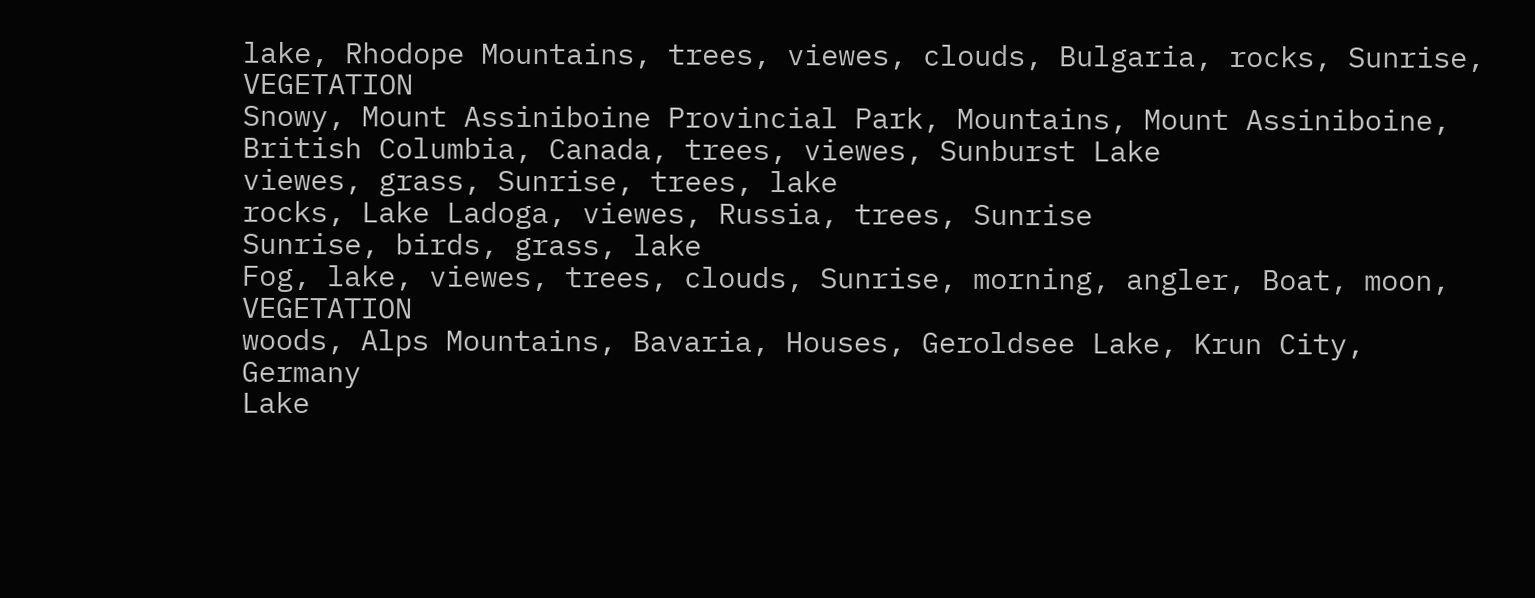lake, Rhodope Mountains, trees, viewes, clouds, Bulgaria, rocks, Sunrise, VEGETATION
Snowy, Mount Assiniboine Provincial Park, Mountains, Mount Assiniboine, British Columbia, Canada, trees, viewes, Sunburst Lake
viewes, grass, Sunrise, trees, lake
rocks, Lake Ladoga, viewes, Russia, trees, Sunrise
Sunrise, birds, grass, lake
Fog, lake, viewes, trees, clouds, Sunrise, morning, angler, Boat, moon, VEGETATION
woods, Alps Mountains, Bavaria, Houses, Geroldsee Lake, Krun City, Germany
Lake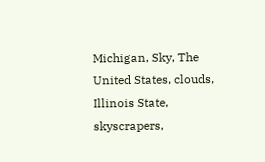Michigan, Sky, The United States, clouds, Illinois State, skyscrapers,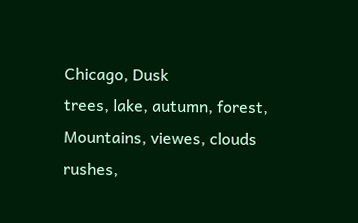Chicago, Dusk
trees, lake, autumn, forest, Mountains, viewes, clouds
rushes,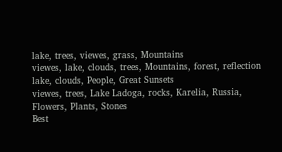lake, trees, viewes, grass, Mountains
viewes, lake, clouds, trees, Mountains, forest, reflection
lake, clouds, People, Great Sunsets
viewes, trees, Lake Ladoga, rocks, Karelia, Russia, Flowers, Plants, Stones
Best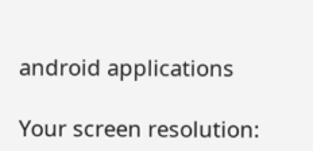android applications

Your screen resolution: